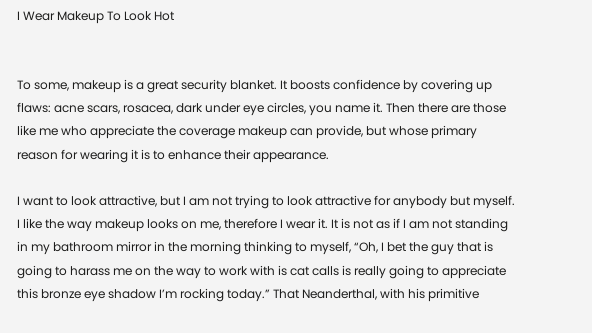I Wear Makeup To Look Hot


To some, makeup is a great security blanket. It boosts confidence by covering up flaws: acne scars, rosacea, dark under eye circles, you name it. Then there are those like me who appreciate the coverage makeup can provide, but whose primary reason for wearing it is to enhance their appearance.

I want to look attractive, but I am not trying to look attractive for anybody but myself. I like the way makeup looks on me, therefore I wear it. It is not as if I am not standing in my bathroom mirror in the morning thinking to myself, “Oh, I bet the guy that is going to harass me on the way to work with is cat calls is really going to appreciate this bronze eye shadow I’m rocking today.” That Neanderthal, with his primitive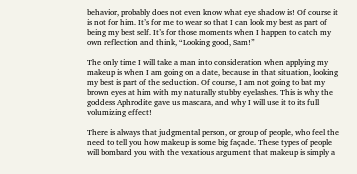behavior, probably does not even know what eye shadow is! Of course it is not for him. It’s for me to wear so that I can look my best as part of being my best self. It’s for those moments when I happen to catch my own reflection and think, “Looking good, Sam!”

The only time I will take a man into consideration when applying my makeup is when I am going on a date, because in that situation, looking my best is part of the seduction. Of course, I am not going to bat my brown eyes at him with my naturally stubby eyelashes. This is why the goddess Aphrodite gave us mascara, and why I will use it to its full volumizing effect!

There is always that judgmental person, or group of people, who feel the need to tell you how makeup is some big façade. These types of people will bombard you with the vexatious argument that makeup is simply a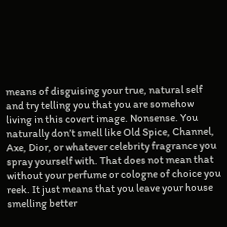means of disguising your true, natural self and try telling you that you are somehow living in this covert image. Nonsense. You naturally don’t smell like Old Spice, Channel, Axe, Dior, or whatever celebrity fragrance you spray yourself with. That does not mean that without your perfume or cologne of choice you reek. It just means that you leave your house smelling better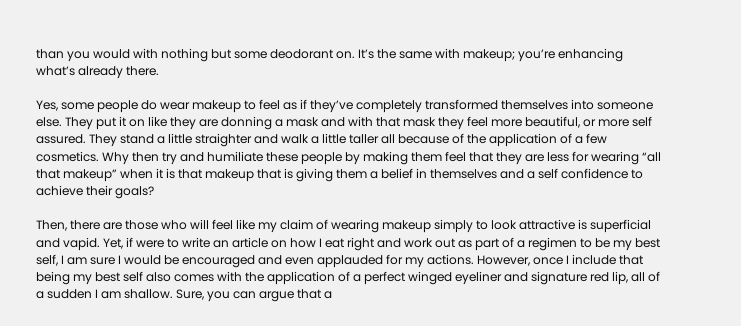than you would with nothing but some deodorant on. It’s the same with makeup; you’re enhancing what’s already there.

Yes, some people do wear makeup to feel as if they’ve completely transformed themselves into someone else. They put it on like they are donning a mask and with that mask they feel more beautiful, or more self assured. They stand a little straighter and walk a little taller all because of the application of a few cosmetics. Why then try and humiliate these people by making them feel that they are less for wearing “all that makeup” when it is that makeup that is giving them a belief in themselves and a self confidence to achieve their goals?

Then, there are those who will feel like my claim of wearing makeup simply to look attractive is superficial and vapid. Yet, if were to write an article on how I eat right and work out as part of a regimen to be my best self, I am sure I would be encouraged and even applauded for my actions. However, once I include that being my best self also comes with the application of a perfect winged eyeliner and signature red lip, all of a sudden I am shallow. Sure, you can argue that a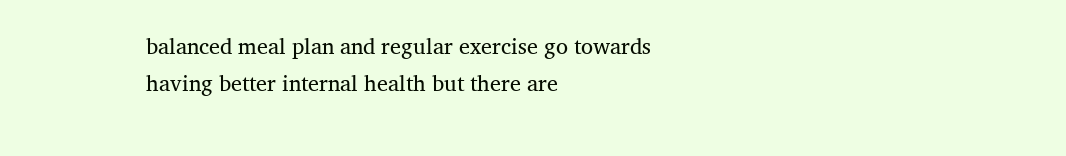balanced meal plan and regular exercise go towards having better internal health but there are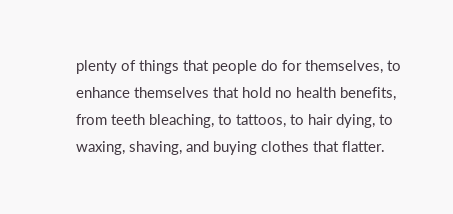plenty of things that people do for themselves, to enhance themselves that hold no health benefits, from teeth bleaching, to tattoos, to hair dying, to waxing, shaving, and buying clothes that flatter.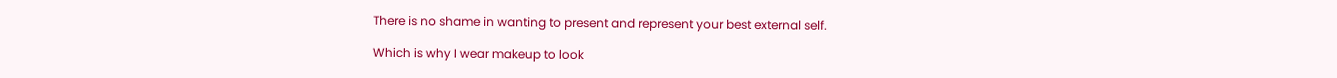There is no shame in wanting to present and represent your best external self.

Which is why I wear makeup to look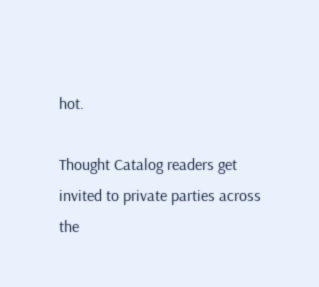hot.

Thought Catalog readers get invited to private parties across the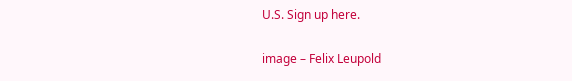U.S. Sign up here.

image – Felix Leupold